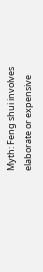Myth: Feng shui involves elaborate or expensive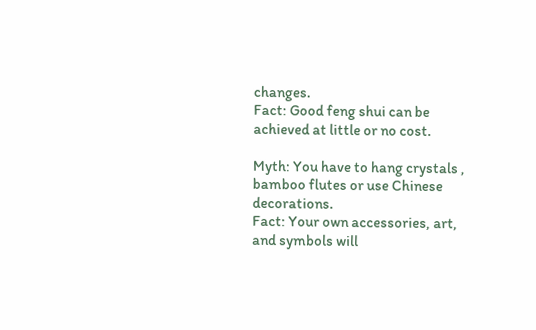changes.
Fact: Good feng shui can be achieved at little or no cost.

Myth: You have to hang crystals , bamboo flutes or use Chinese decorations.
Fact: Your own accessories, art, and symbols will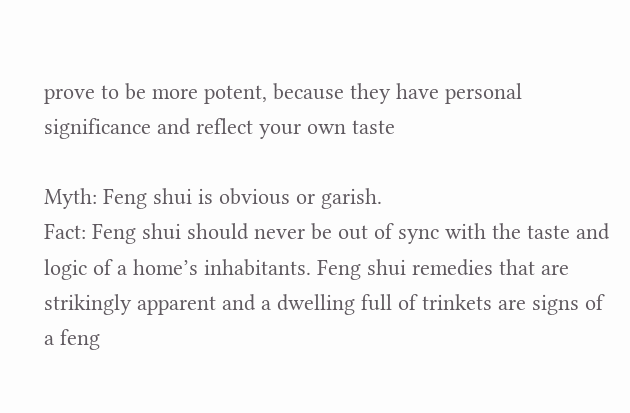prove to be more potent, because they have personal significance and reflect your own taste

Myth: Feng shui is obvious or garish.
Fact: Feng shui should never be out of sync with the taste and logic of a home’s inhabitants. Feng shui remedies that are strikingly apparent and a dwelling full of trinkets are signs of a feng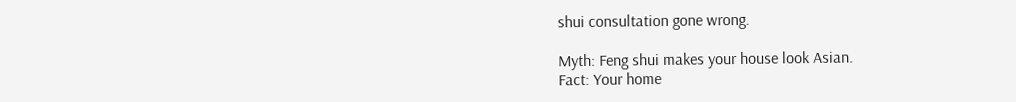shui consultation gone wrong.

Myth: Feng shui makes your house look Asian.
Fact: Your home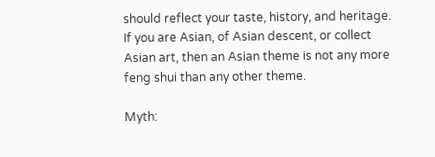should reflect your taste, history, and heritage. If you are Asian, of Asian descent, or collect Asian art, then an Asian theme is not any more feng shui than any other theme.

Myth: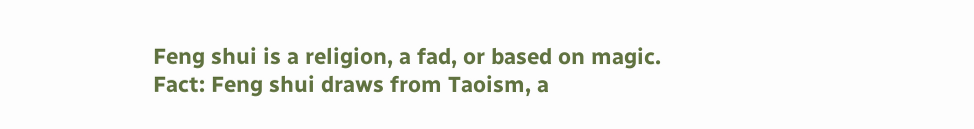Feng shui is a religion, a fad, or based on magic.
Fact: Feng shui draws from Taoism, a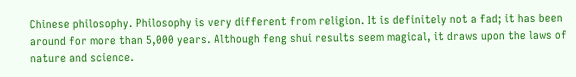Chinese philosophy. Philosophy is very different from religion. It is definitely not a fad; it has been around for more than 5,000 years. Although feng shui results seem magical, it draws upon the laws of nature and science.